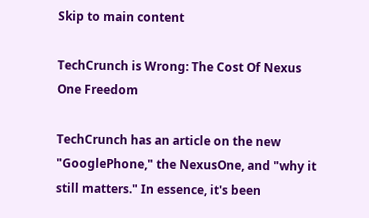Skip to main content

TechCrunch is Wrong: The Cost Of Nexus One Freedom

TechCrunch has an article on the new "GooglePhone," the NexusOne, and "why it still matters." In essence, it's been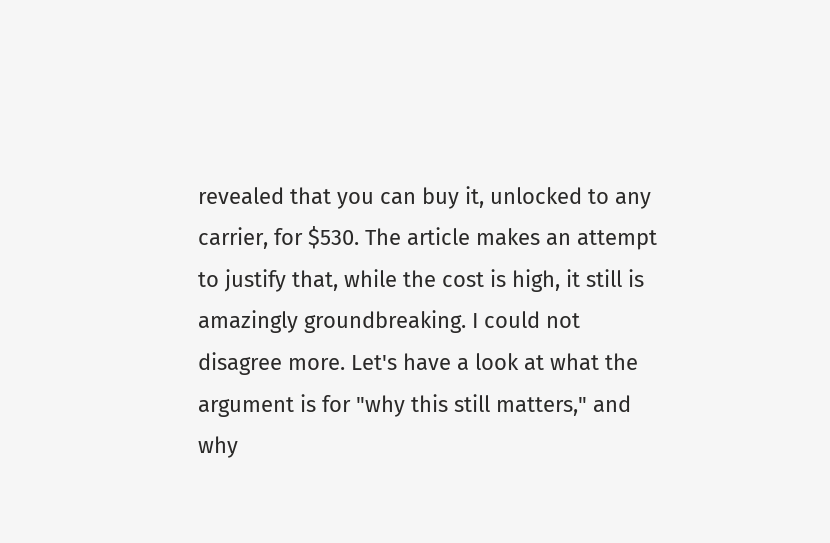revealed that you can buy it, unlocked to any carrier, for $530. The article makes an attempt to justify that, while the cost is high, it still is amazingly groundbreaking. I could not disagree more. Let's have a look at what the argument is for "why this still matters," and why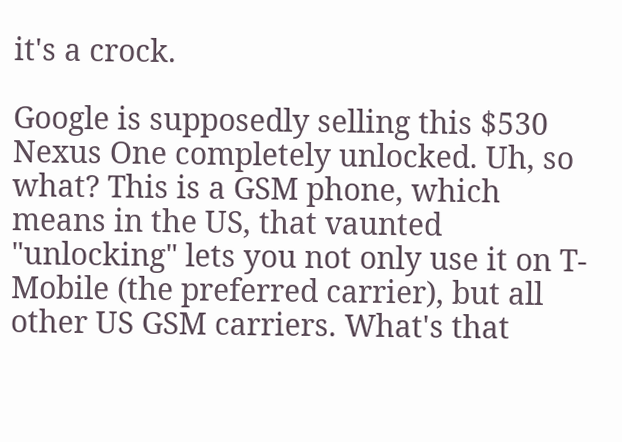it's a crock.

Google is supposedly selling this $530 Nexus One completely unlocked. Uh, so what? This is a GSM phone, which means in the US, that vaunted "unlocking" lets you not only use it on T-Mobile (the preferred carrier), but all other US GSM carriers. What's that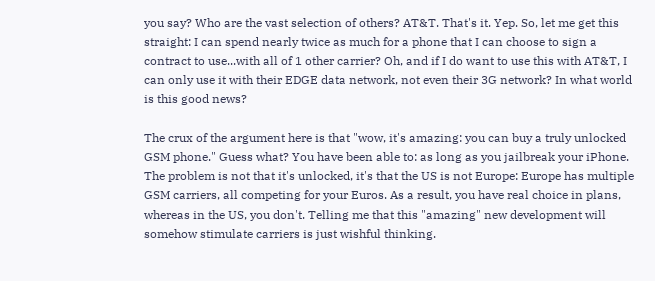you say? Who are the vast selection of others? AT&T. That's it. Yep. So, let me get this straight: I can spend nearly twice as much for a phone that I can choose to sign a contract to use...with all of 1 other carrier? Oh, and if I do want to use this with AT&T, I can only use it with their EDGE data network, not even their 3G network? In what world is this good news?

The crux of the argument here is that "wow, it's amazing: you can buy a truly unlocked GSM phone." Guess what? You have been able to: as long as you jailbreak your iPhone. The problem is not that it's unlocked, it's that the US is not Europe: Europe has multiple GSM carriers, all competing for your Euros. As a result, you have real choice in plans, whereas in the US, you don't. Telling me that this "amazing" new development will somehow stimulate carriers is just wishful thinking.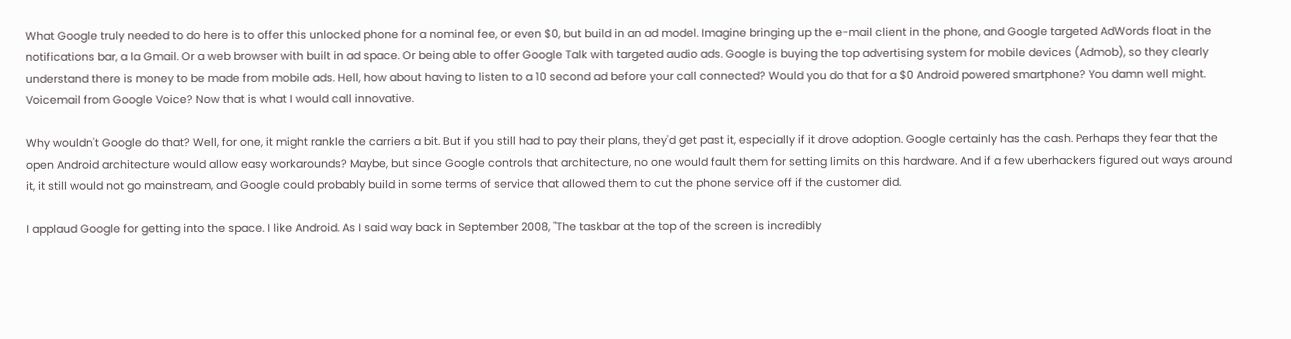What Google truly needed to do here is to offer this unlocked phone for a nominal fee, or even $0, but build in an ad model. Imagine bringing up the e-mail client in the phone, and Google targeted AdWords float in the notifications bar, a la Gmail. Or a web browser with built in ad space. Or being able to offer Google Talk with targeted audio ads. Google is buying the top advertising system for mobile devices (Admob), so they clearly understand there is money to be made from mobile ads. Hell, how about having to listen to a 10 second ad before your call connected? Would you do that for a $0 Android powered smartphone? You damn well might. Voicemail from Google Voice? Now that is what I would call innovative.

Why wouldn't Google do that? Well, for one, it might rankle the carriers a bit. But if you still had to pay their plans, they'd get past it, especially if it drove adoption. Google certainly has the cash. Perhaps they fear that the open Android architecture would allow easy workarounds? Maybe, but since Google controls that architecture, no one would fault them for setting limits on this hardware. And if a few uberhackers figured out ways around it, it still would not go mainstream, and Google could probably build in some terms of service that allowed them to cut the phone service off if the customer did.

I applaud Google for getting into the space. I like Android. As I said way back in September 2008, "The taskbar at the top of the screen is incredibly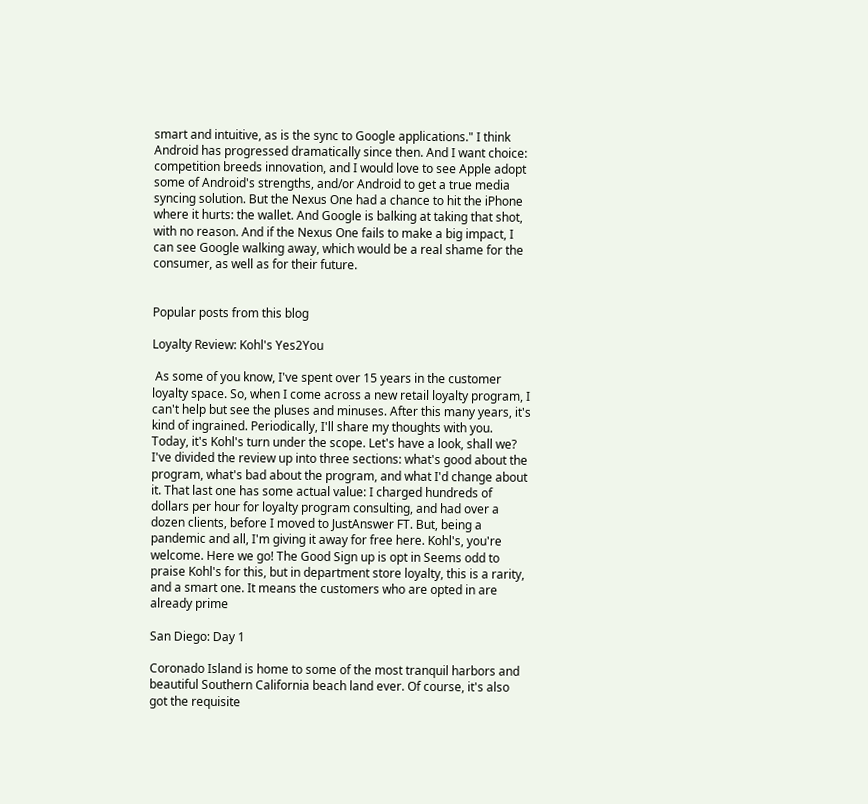smart and intuitive, as is the sync to Google applications." I think Android has progressed dramatically since then. And I want choice: competition breeds innovation, and I would love to see Apple adopt some of Android's strengths, and/or Android to get a true media syncing solution. But the Nexus One had a chance to hit the iPhone where it hurts: the wallet. And Google is balking at taking that shot, with no reason. And if the Nexus One fails to make a big impact, I can see Google walking away, which would be a real shame for the consumer, as well as for their future.


Popular posts from this blog

Loyalty Review: Kohl's Yes2You

 As some of you know, I've spent over 15 years in the customer loyalty space. So, when I come across a new retail loyalty program, I can't help but see the pluses and minuses. After this many years, it's kind of ingrained. Periodically, I'll share my thoughts with you. Today, it's Kohl's turn under the scope. Let's have a look, shall we? I've divided the review up into three sections: what's good about the program, what's bad about the program, and what I'd change about it. That last one has some actual value: I charged hundreds of dollars per hour for loyalty program consulting, and had over a dozen clients, before I moved to JustAnswer FT. But, being a pandemic and all, I'm giving it away for free here. Kohl's, you're welcome. Here we go! The Good Sign up is opt in Seems odd to praise Kohl's for this, but in department store loyalty, this is a rarity, and a smart one. It means the customers who are opted in are already prime

San Diego: Day 1

Coronado Island is home to some of the most tranquil harbors and beautiful Southern California beach land ever. Of course, it's also got the requisite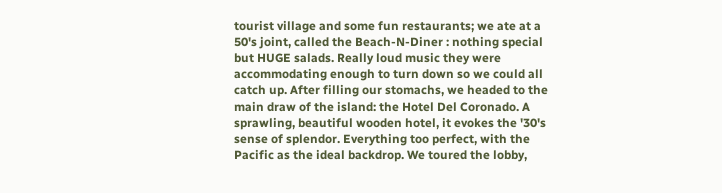tourist village and some fun restaurants; we ate at a 50's joint, called the Beach-N-Diner : nothing special but HUGE salads. Really loud music they were accommodating enough to turn down so we could all catch up. After filling our stomachs, we headed to the main draw of the island: the Hotel Del Coronado. A sprawling, beautiful wooden hotel, it evokes the '30's sense of splendor. Everything too perfect, with the Pacific as the ideal backdrop. We toured the lobby,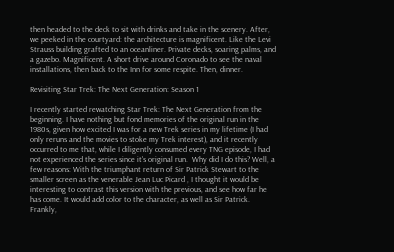then headed to the deck to sit with drinks and take in the scenery. After, we peeked in the courtyard: the architecture is magnificent. Like the Levi Strauss building grafted to an oceanliner. Private decks, soaring palms, and a gazebo. Magnificent. A short drive around Coronado to see the naval installations, then back to the Inn for some respite. Then, dinner.

Revisiting Star Trek: The Next Generation: Season 1

I recently started rewatching Star Trek: The Next Generation from the beginning. I have nothing but fond memories of the original run in the 1980s, given how excited I was for a new Trek series in my lifetime (I had only reruns and the movies to stoke my Trek interest), and it recently occurred to me that, while I diligently consumed every TNG episode, I had not experienced the series since it's original run.  Why did I do this? Well, a few reasons: With the triumphant return of Sir Patrick Stewart to the smaller screen as the venerable Jean Luc Picard , I thought it would be interesting to contrast this version with the previous, and see how far he has come. It would add color to the character, as well as Sir Patrick. Frankly,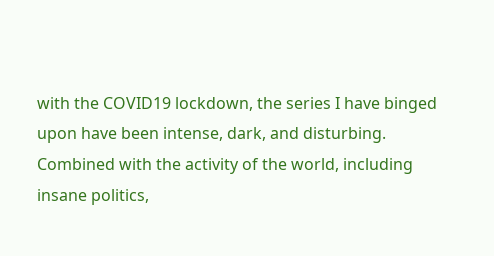with the COVID19 lockdown, the series I have binged upon have been intense, dark, and disturbing. Combined with the activity of the world, including insane politics,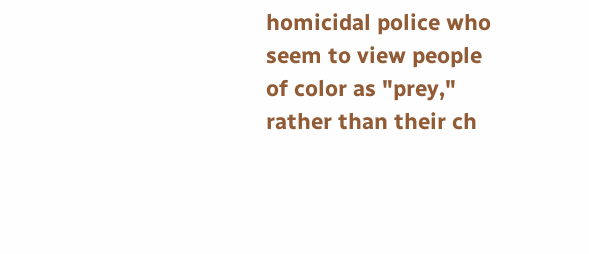homicidal police who seem to view people of color as "prey," rather than their ch